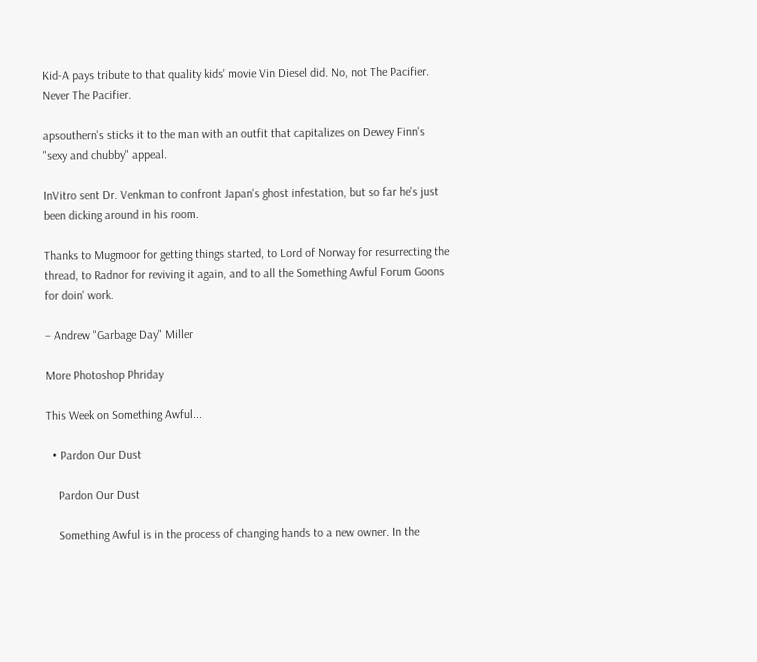Kid-A pays tribute to that quality kids' movie Vin Diesel did. No, not The Pacifier. Never The Pacifier.

apsouthern's sticks it to the man with an outfit that capitalizes on Dewey Finn's "sexy and chubby" appeal.

InVitro sent Dr. Venkman to confront Japan's ghost infestation, but so far he's just been dicking around in his room.

Thanks to Mugmoor for getting things started, to Lord of Norway for resurrecting the thread, to Radnor for reviving it again, and to all the Something Awful Forum Goons for doin' work.

– Andrew "Garbage Day" Miller

More Photoshop Phriday

This Week on Something Awful...

  • Pardon Our Dust

    Pardon Our Dust

    Something Awful is in the process of changing hands to a new owner. In the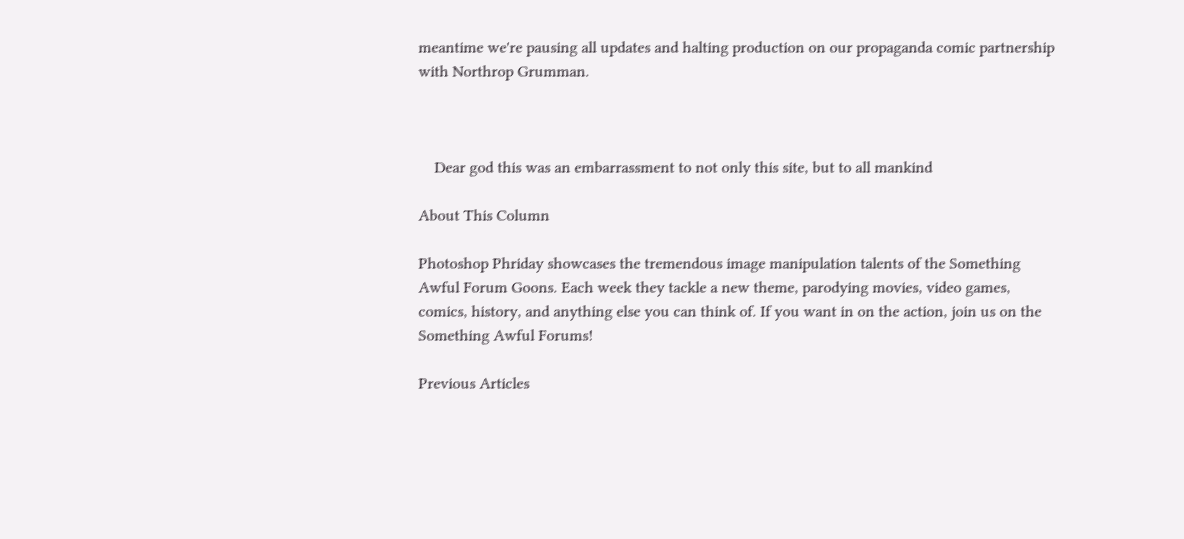meantime we're pausing all updates and halting production on our propaganda comic partnership with Northrop Grumman.



    Dear god this was an embarrassment to not only this site, but to all mankind

About This Column

Photoshop Phriday showcases the tremendous image manipulation talents of the Something Awful Forum Goons. Each week they tackle a new theme, parodying movies, video games, comics, history, and anything else you can think of. If you want in on the action, join us on the Something Awful Forums!

Previous Articles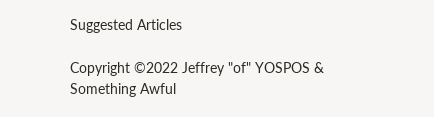Suggested Articles

Copyright ©2022 Jeffrey "of" YOSPOS & Something Awful